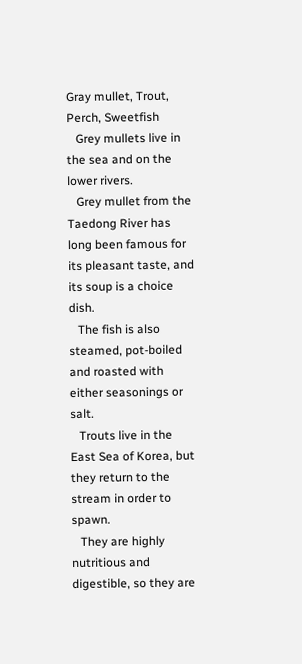Gray mullet, Trout, Perch, Sweetfish
   Grey mullets live in the sea and on the lower rivers.
   Grey mullet from the Taedong River has long been famous for its pleasant taste, and its soup is a choice dish.
   The fish is also steamed, pot-boiled and roasted with either seasonings or salt.
   Trouts live in the East Sea of Korea, but they return to the stream in order to spawn.
   They are highly nutritious and digestible, so they are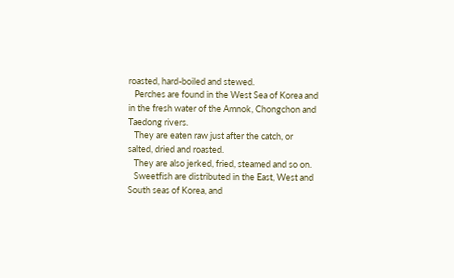roasted, hard-boiled and stewed.
   Perches are found in the West Sea of Korea and in the fresh water of the Amnok, Chongchon and Taedong rivers.
   They are eaten raw just after the catch, or salted, dried and roasted.
   They are also jerked, fried, steamed and so on.
   Sweetfish are distributed in the East, West and South seas of Korea, and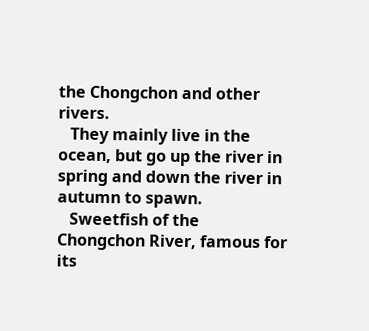the Chongchon and other rivers.
   They mainly live in the ocean, but go up the river in spring and down the river in autumn to spawn.
   Sweetfish of the Chongchon River, famous for its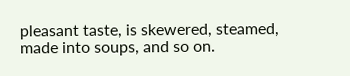pleasant taste, is skewered, steamed, made into soups, and so on.